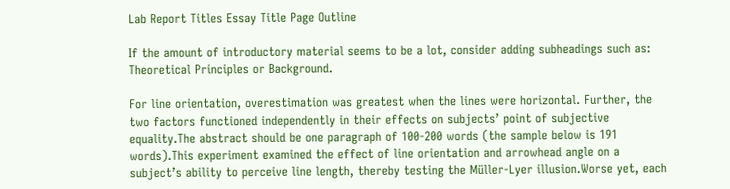Lab Report Titles Essay Title Page Outline

If the amount of introductory material seems to be a lot, consider adding subheadings such as: Theoretical Principles or Background.

For line orientation, overestimation was greatest when the lines were horizontal. Further, the two factors functioned independently in their effects on subjects’ point of subjective equality.The abstract should be one paragraph of 100-200 words (the sample below is 191 words).This experiment examined the effect of line orientation and arrowhead angle on a subject’s ability to perceive line length, thereby testing the Müller-Lyer illusion.Worse yet, each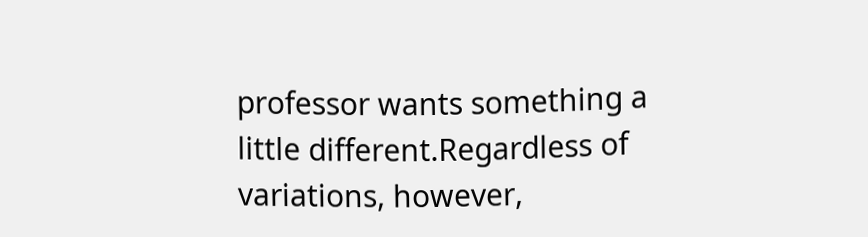professor wants something a little different.Regardless of variations, however,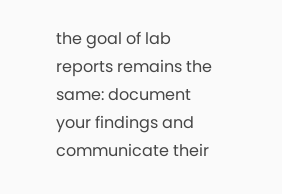the goal of lab reports remains the same: document your findings and communicate their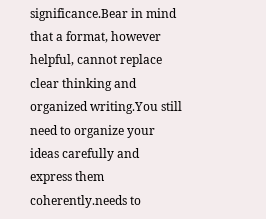significance.Bear in mind that a format, however helpful, cannot replace clear thinking and organized writing.You still need to organize your ideas carefully and express them coherently.needs to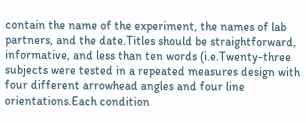contain the name of the experiment, the names of lab partners, and the date.Titles should be straightforward, informative, and less than ten words (i.e.Twenty-three subjects were tested in a repeated measures design with four different arrowhead angles and four line orientations.Each condition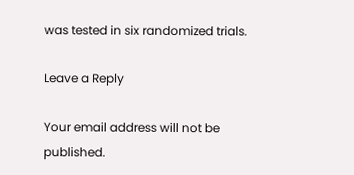was tested in six randomized trials.

Leave a Reply

Your email address will not be published.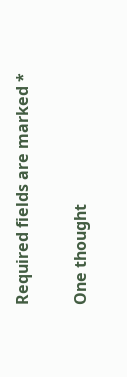Required fields are marked *

One thought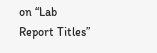on “Lab Report Titles”